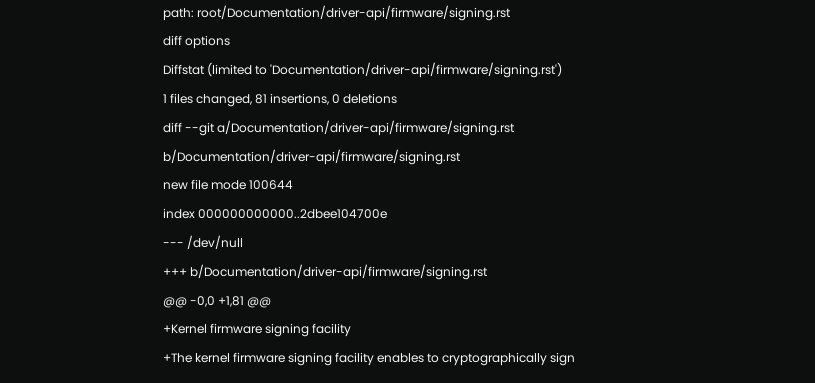path: root/Documentation/driver-api/firmware/signing.rst
diff options
Diffstat (limited to 'Documentation/driver-api/firmware/signing.rst')
1 files changed, 81 insertions, 0 deletions
diff --git a/Documentation/driver-api/firmware/signing.rst b/Documentation/driver-api/firmware/signing.rst
new file mode 100644
index 000000000000..2dbee104700e
--- /dev/null
+++ b/Documentation/driver-api/firmware/signing.rst
@@ -0,0 +1,81 @@
+Kernel firmware signing facility
+The kernel firmware signing facility enables to cryptographically sign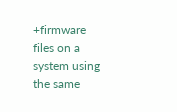+firmware files on a system using the same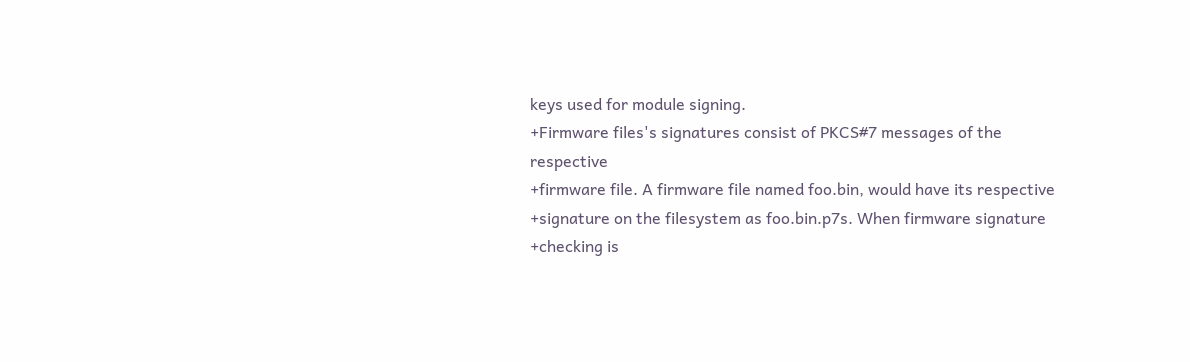keys used for module signing.
+Firmware files's signatures consist of PKCS#7 messages of the respective
+firmware file. A firmware file named foo.bin, would have its respective
+signature on the filesystem as foo.bin.p7s. When firmware signature
+checking is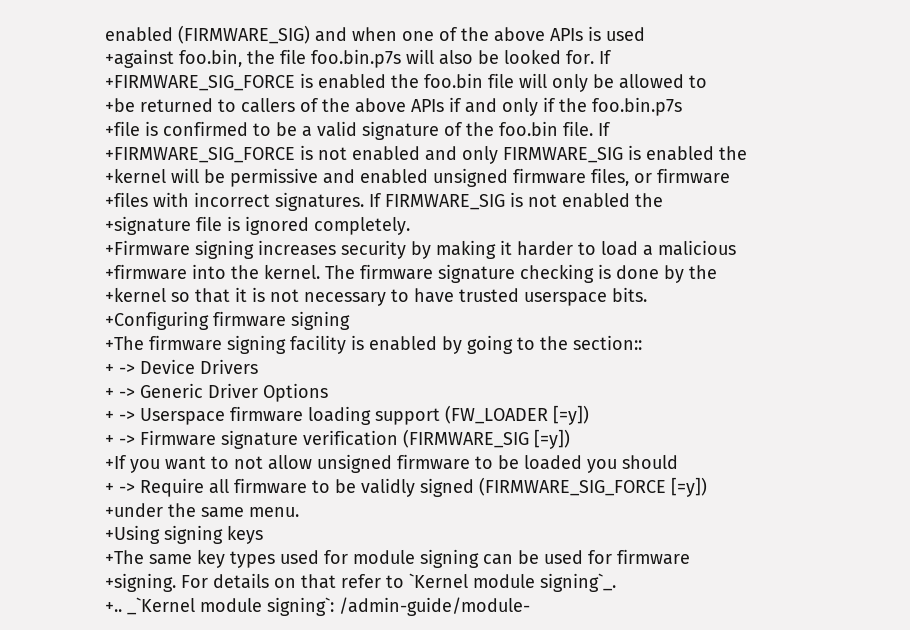enabled (FIRMWARE_SIG) and when one of the above APIs is used
+against foo.bin, the file foo.bin.p7s will also be looked for. If
+FIRMWARE_SIG_FORCE is enabled the foo.bin file will only be allowed to
+be returned to callers of the above APIs if and only if the foo.bin.p7s
+file is confirmed to be a valid signature of the foo.bin file. If
+FIRMWARE_SIG_FORCE is not enabled and only FIRMWARE_SIG is enabled the
+kernel will be permissive and enabled unsigned firmware files, or firmware
+files with incorrect signatures. If FIRMWARE_SIG is not enabled the
+signature file is ignored completely.
+Firmware signing increases security by making it harder to load a malicious
+firmware into the kernel. The firmware signature checking is done by the
+kernel so that it is not necessary to have trusted userspace bits.
+Configuring firmware signing
+The firmware signing facility is enabled by going to the section::
+ -> Device Drivers
+ -> Generic Driver Options
+ -> Userspace firmware loading support (FW_LOADER [=y])
+ -> Firmware signature verification (FIRMWARE_SIG [=y])
+If you want to not allow unsigned firmware to be loaded you should
+ -> Require all firmware to be validly signed (FIRMWARE_SIG_FORCE [=y])
+under the same menu.
+Using signing keys
+The same key types used for module signing can be used for firmware
+signing. For details on that refer to `Kernel module signing`_.
+.. _`Kernel module signing`: /admin-guide/module-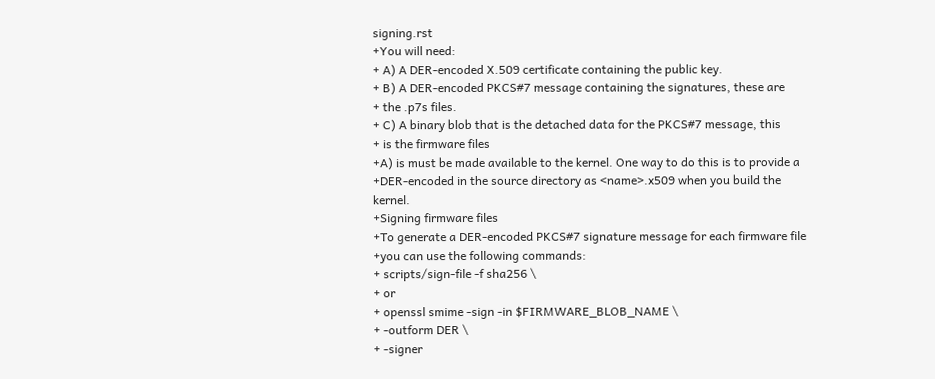signing.rst
+You will need:
+ A) A DER-encoded X.509 certificate containing the public key.
+ B) A DER-encoded PKCS#7 message containing the signatures, these are
+ the .p7s files.
+ C) A binary blob that is the detached data for the PKCS#7 message, this
+ is the firmware files
+A) is must be made available to the kernel. One way to do this is to provide a
+DER-encoded in the source directory as <name>.x509 when you build the kernel.
+Signing firmware files
+To generate a DER-encoded PKCS#7 signature message for each firmware file
+you can use the following commands:
+ scripts/sign-file -f sha256 \
+ or
+ openssl smime -sign -in $FIRMWARE_BLOB_NAME \
+ -outform DER \
+ -signer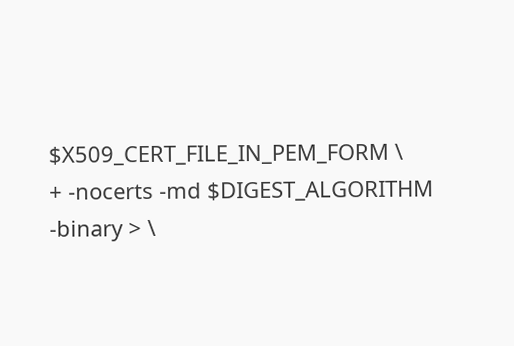$X509_CERT_FILE_IN_PEM_FORM \
+ -nocerts -md $DIGEST_ALGORITHM -binary > \